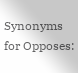Synonyms for Opposes: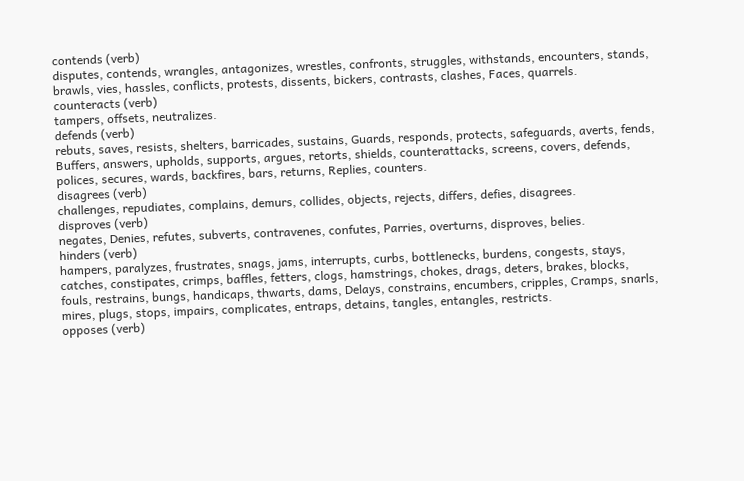contends (verb)
disputes, contends, wrangles, antagonizes, wrestles, confronts, struggles, withstands, encounters, stands, brawls, vies, hassles, conflicts, protests, dissents, bickers, contrasts, clashes, Faces, quarrels.
counteracts (verb)
tampers, offsets, neutralizes.
defends (verb)
rebuts, saves, resists, shelters, barricades, sustains, Guards, responds, protects, safeguards, averts, fends, Buffers, answers, upholds, supports, argues, retorts, shields, counterattacks, screens, covers, defends, polices, secures, wards, backfires, bars, returns, Replies, counters.
disagrees (verb)
challenges, repudiates, complains, demurs, collides, objects, rejects, differs, defies, disagrees.
disproves (verb)
negates, Denies, refutes, subverts, contravenes, confutes, Parries, overturns, disproves, belies.
hinders (verb)
hampers, paralyzes, frustrates, snags, jams, interrupts, curbs, bottlenecks, burdens, congests, stays, catches, constipates, crimps, baffles, fetters, clogs, hamstrings, chokes, drags, deters, brakes, blocks, fouls, restrains, bungs, handicaps, thwarts, dams, Delays, constrains, encumbers, cripples, Cramps, snarls, mires, plugs, stops, impairs, complicates, entraps, detains, tangles, entangles, restricts.
opposes (verb)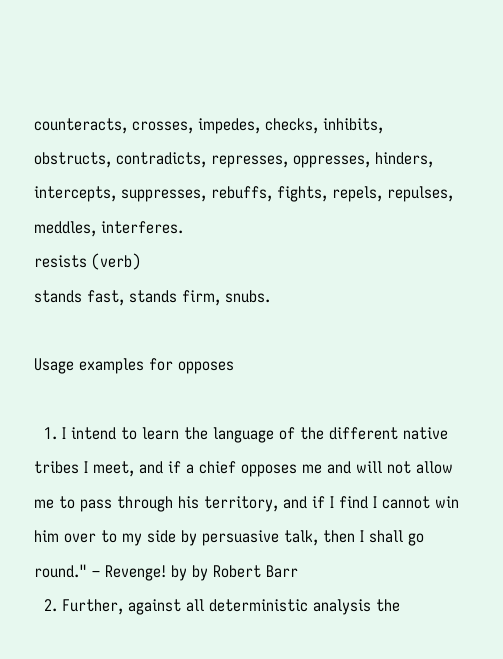counteracts, crosses, impedes, checks, inhibits, obstructs, contradicts, represses, oppresses, hinders, intercepts, suppresses, rebuffs, fights, repels, repulses, meddles, interferes.
resists (verb)
stands fast, stands firm, snubs.

Usage examples for opposes

  1. I intend to learn the language of the different native tribes I meet, and if a chief opposes me and will not allow me to pass through his territory, and if I find I cannot win him over to my side by persuasive talk, then I shall go round." – Revenge! by by Robert Barr
  2. Further, against all deterministic analysis the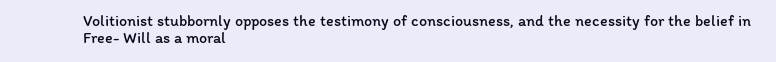Volitionist stubbornly opposes the testimony of consciousness, and the necessity for the belief in Free- Will as a moral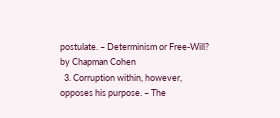postulate. – Determinism or Free-Will? by Chapman Cohen
  3. Corruption within, however, opposes his purpose. – The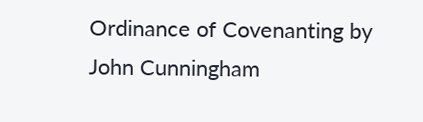Ordinance of Covenanting by John Cunningham